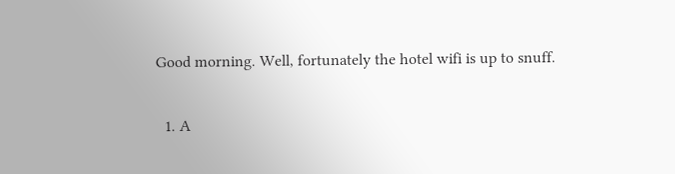Good morning. Well, fortunately the hotel wifi is up to snuff.

  1. A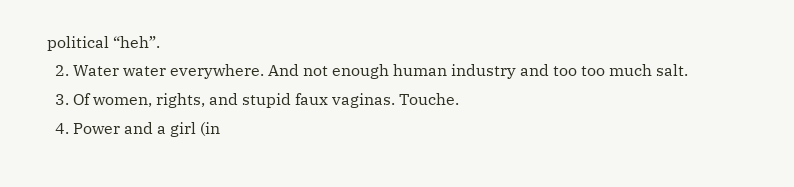political “heh”.
  2. Water water everywhere. And not enough human industry and too too much salt.
  3. Of women, rights, and stupid faux vaginas. Touche.
  4. Power and a girl (in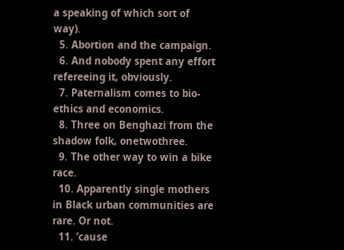a speaking of which sort of way).
  5. Abortion and the campaign.
  6. And nobody spent any effort refereeing it, obviously.
  7. Paternalism comes to bio-ethics and economics.
  8. Three on Benghazi from the shadow folk, onetwothree.
  9. The other way to win a bike race.
  10. Apparently single mothers in Black urban communities are rare. Or not.
  11. ’cause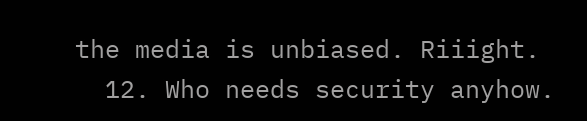the media is unbiased. Riiight.
  12. Who needs security anyhow.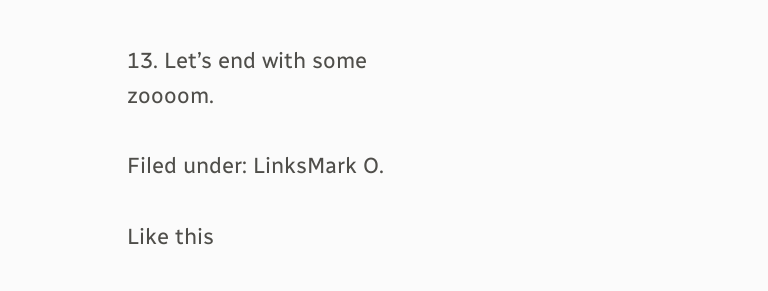13. Let’s end with some zoooom.

Filed under: LinksMark O.

Like this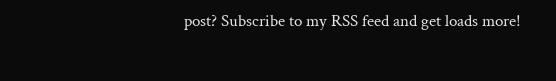post? Subscribe to my RSS feed and get loads more!